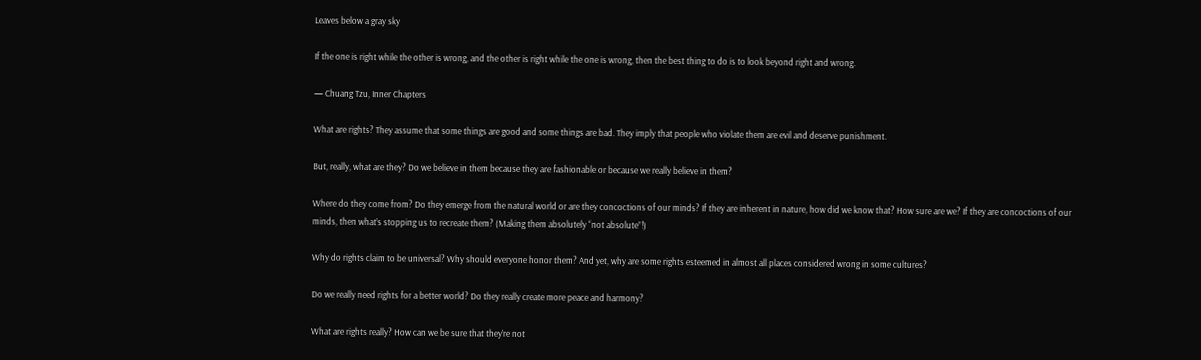Leaves below a gray sky

If the one is right while the other is wrong, and the other is right while the one is wrong, then the best thing to do is to look beyond right and wrong.

— Chuang Tzu, Inner Chapters

What are rights? They assume that some things are good and some things are bad. They imply that people who violate them are evil and deserve punishment.

But, really, what are they? Do we believe in them because they are fashionable or because we really believe in them?

Where do they come from? Do they emerge from the natural world or are they concoctions of our minds? If they are inherent in nature, how did we know that? How sure are we? If they are concoctions of our minds, then what’s stopping us to recreate them? (Making them absolutely “not absolute”!)

Why do rights claim to be universal? Why should everyone honor them? And yet, why are some rights esteemed in almost all places considered wrong in some cultures?

Do we really need rights for a better world? Do they really create more peace and harmony?

What are rights really? How can we be sure that they’re not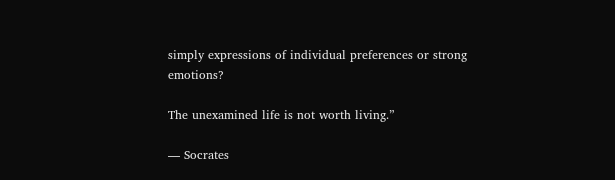simply expressions of individual preferences or strong emotions?

The unexamined life is not worth living.”

— Socrates